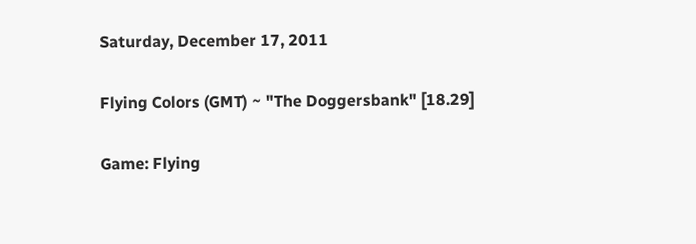Saturday, December 17, 2011

Flying Colors (GMT) ~ "The Doggersbank" [18.29]

Game: Flying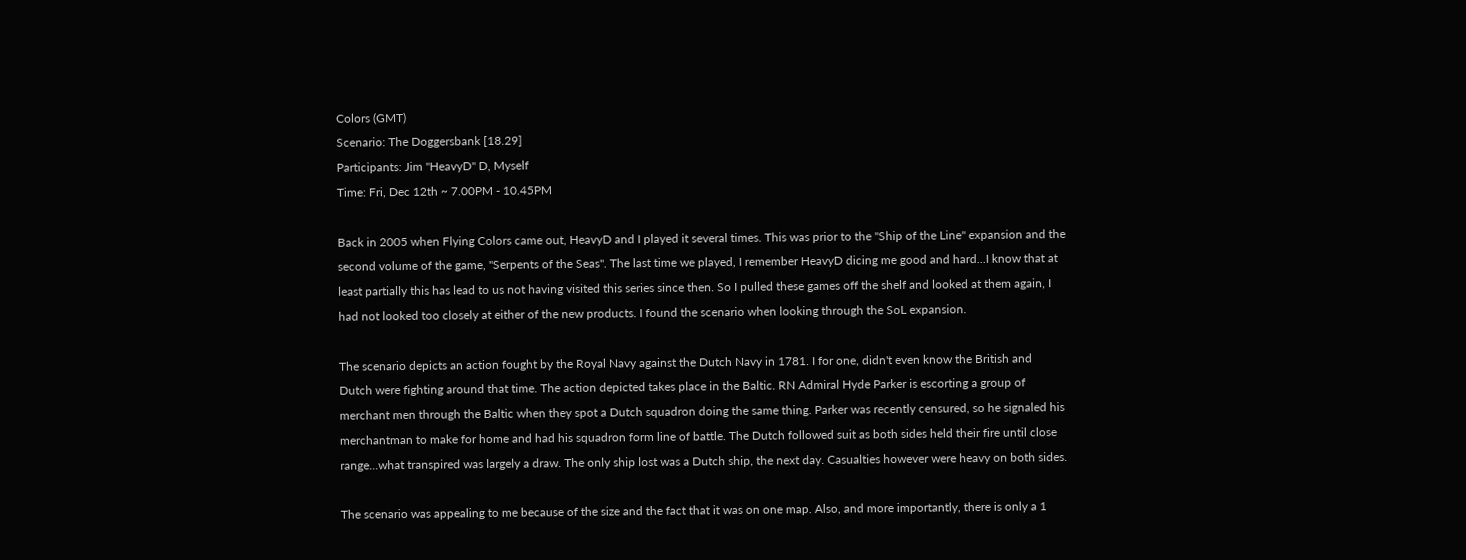Colors (GMT)
Scenario: The Doggersbank [18.29]
Participants: Jim "HeavyD" D, Myself
Time: Fri, Dec 12th ~ 7.00PM - 10.45PM

Back in 2005 when Flying Colors came out, HeavyD and I played it several times. This was prior to the "Ship of the Line" expansion and the second volume of the game, "Serpents of the Seas". The last time we played, I remember HeavyD dicing me good and hard...I know that at least partially this has lead to us not having visited this series since then. So I pulled these games off the shelf and looked at them again, I had not looked too closely at either of the new products. I found the scenario when looking through the SoL expansion.

The scenario depicts an action fought by the Royal Navy against the Dutch Navy in 1781. I for one, didn't even know the British and Dutch were fighting around that time. The action depicted takes place in the Baltic. RN Admiral Hyde Parker is escorting a group of merchant men through the Baltic when they spot a Dutch squadron doing the same thing. Parker was recently censured, so he signaled his merchantman to make for home and had his squadron form line of battle. The Dutch followed suit as both sides held their fire until close range...what transpired was largely a draw. The only ship lost was a Dutch ship, the next day. Casualties however were heavy on both sides.

The scenario was appealing to me because of the size and the fact that it was on one map. Also, and more importantly, there is only a 1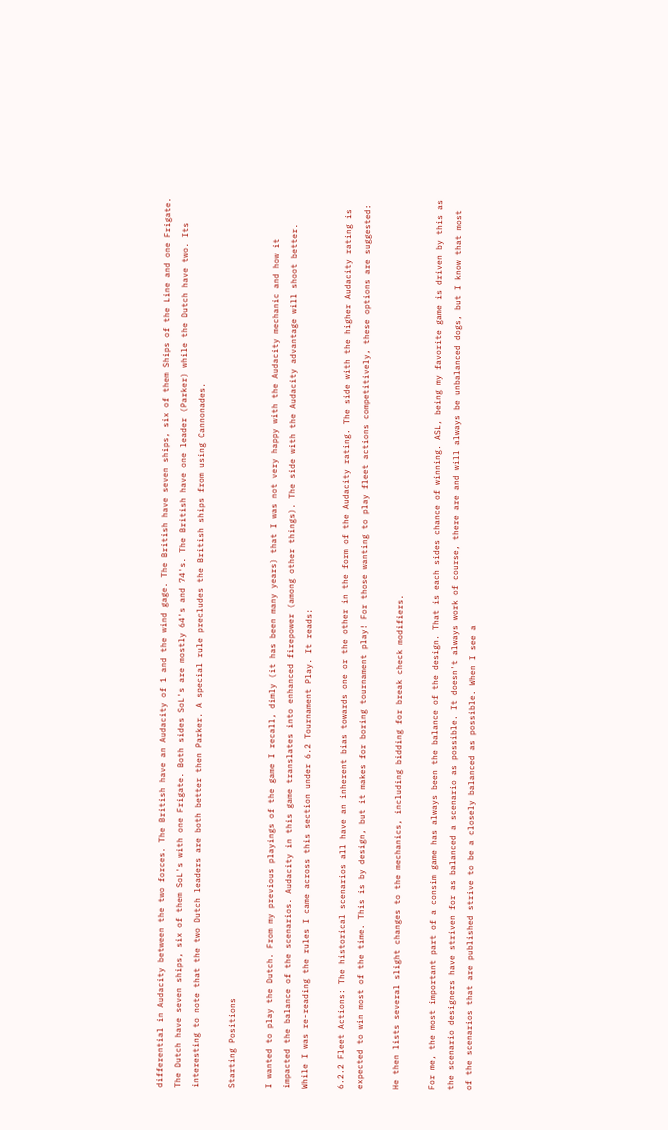differential in Audacity between the two forces. The British have an Audacity of 1 and the wind gage. The British have seven ships, six of them Ships of the Line and one Frigate. The Dutch have seven ships, six of them SoL's with one Frigate. Both sides SoL's are mostly 64's and 74's. The British have one leader (Parker) while the Dutch have two. Its interesting to note that the two Dutch leaders are both better then Parker. A special rule precludes the British ships from using Cannonades.

Starting Positions

I wanted to play the Dutch. From my previous playings of the game I recall, dimly (it has been many years) that I was not very happy with the Audacity mechanic and how it impacted the balance of the scenarios. Audacity in this game translates into enhanced firepower (among other things). The side with the Audacity advantage will shoot better. While I was re-reading the rules I came across this section under 6.2 Tournament Play. It reads:

6.2.2 Fleet Actions: The historical scenarios all have an inherent bias towards one or the other in the form of the Audacity rating. The side with the higher Audacity rating is expected to win most of the time. This is by design, but it makes for boring tournament play! For those wanting to play fleet actions competitively, these options are suggested:

He then lists several slight changes to the mechanics, including bidding for break check modifiers.

For me, the most important part of a consim game has always been the balance of the design. That is each sides chance of winning. ASL, being my favorite game is driven by this as the scenario designers have striven for as balanced a scenario as possible. It doesn't always work of course, there are and will always be unbalanced dogs, but I know that most of the scenarios that are published strive to be a closely balanced as possible. When I see a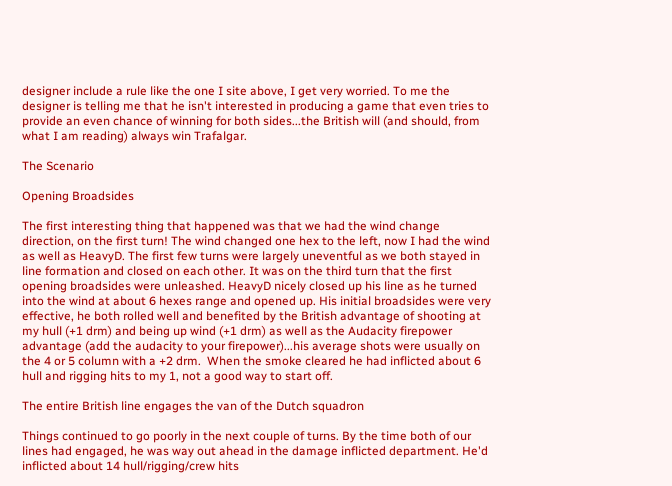designer include a rule like the one I site above, I get very worried. To me the designer is telling me that he isn't interested in producing a game that even tries to provide an even chance of winning for both sides...the British will (and should, from what I am reading) always win Trafalgar.

The Scenario

Opening Broadsides

The first interesting thing that happened was that we had the wind change direction, on the first turn! The wind changed one hex to the left, now I had the wind as well as HeavyD. The first few turns were largely uneventful as we both stayed in line formation and closed on each other. It was on the third turn that the first opening broadsides were unleashed. HeavyD nicely closed up his line as he turned into the wind at about 6 hexes range and opened up. His initial broadsides were very effective, he both rolled well and benefited by the British advantage of shooting at my hull (+1 drm) and being up wind (+1 drm) as well as the Audacity firepower advantage (add the audacity to your firepower)...his average shots were usually on the 4 or 5 column with a +2 drm.  When the smoke cleared he had inflicted about 6 hull and rigging hits to my 1, not a good way to start off.

The entire British line engages the van of the Dutch squadron

Things continued to go poorly in the next couple of turns. By the time both of our lines had engaged, he was way out ahead in the damage inflicted department. He'd inflicted about 14 hull/rigging/crew hits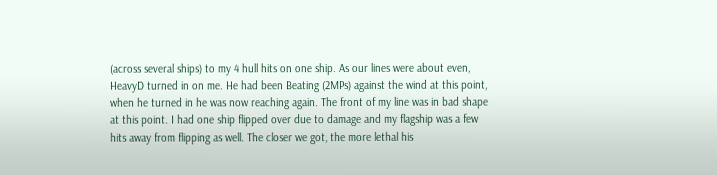(across several ships) to my 4 hull hits on one ship. As our lines were about even, HeavyD turned in on me. He had been Beating (2MPs) against the wind at this point, when he turned in he was now reaching again. The front of my line was in bad shape at this point. I had one ship flipped over due to damage and my flagship was a few hits away from flipping as well. The closer we got, the more lethal his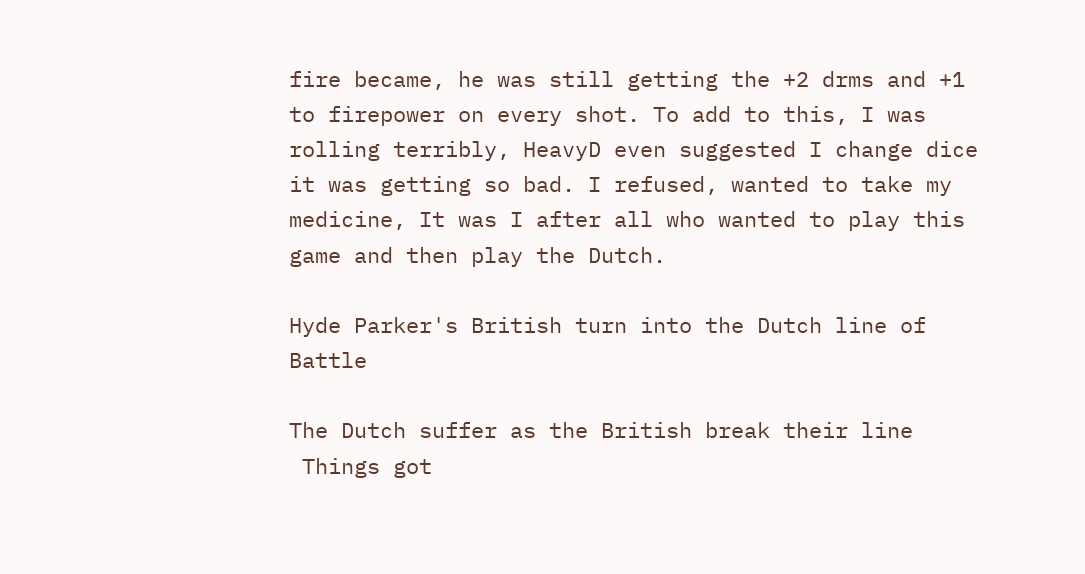fire became, he was still getting the +2 drms and +1 to firepower on every shot. To add to this, I was rolling terribly, HeavyD even suggested I change dice it was getting so bad. I refused, wanted to take my medicine, It was I after all who wanted to play this game and then play the Dutch.

Hyde Parker's British turn into the Dutch line of Battle

The Dutch suffer as the British break their line
 Things got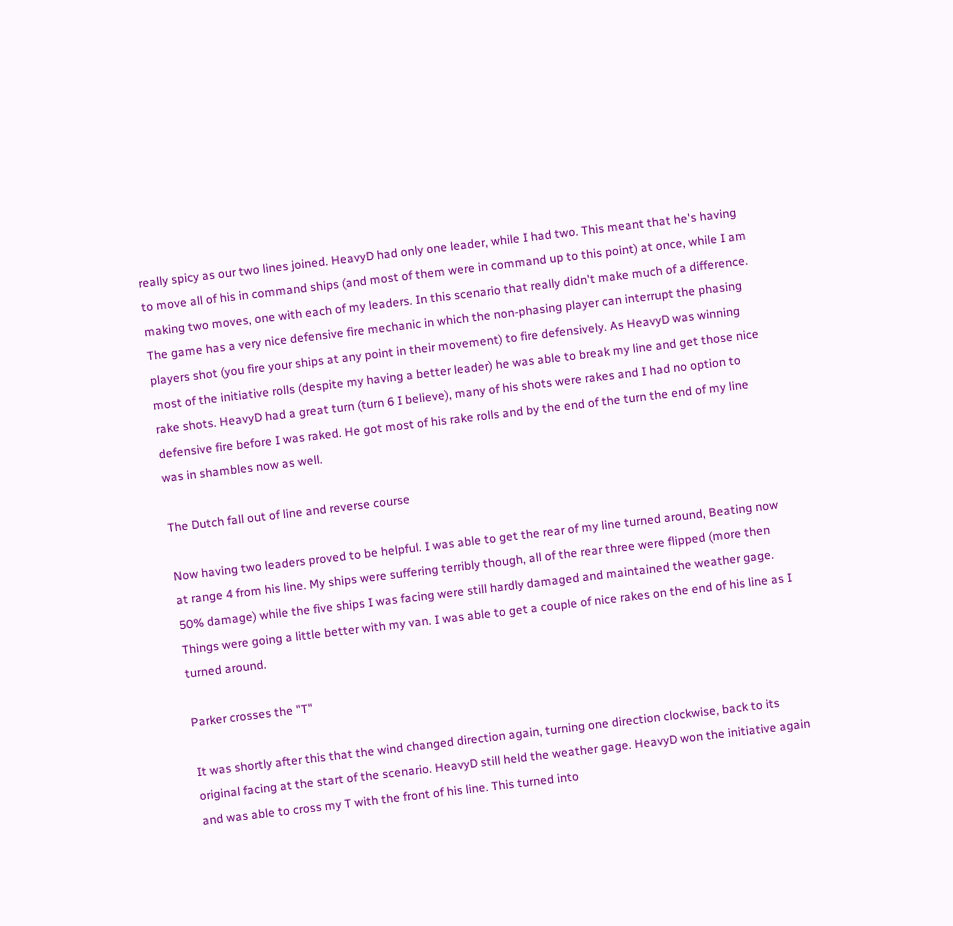really spicy as our two lines joined. HeavyD had only one leader, while I had two. This meant that he's having to move all of his in command ships (and most of them were in command up to this point) at once, while I am making two moves, one with each of my leaders. In this scenario that really didn't make much of a difference. The game has a very nice defensive fire mechanic in which the non-phasing player can interrupt the phasing players shot (you fire your ships at any point in their movement) to fire defensively. As HeavyD was winning most of the initiative rolls (despite my having a better leader) he was able to break my line and get those nice rake shots. HeavyD had a great turn (turn 6 I believe), many of his shots were rakes and I had no option to defensive fire before I was raked. He got most of his rake rolls and by the end of the turn the end of my line was in shambles now as well.

The Dutch fall out of line and reverse course

Now having two leaders proved to be helpful. I was able to get the rear of my line turned around, Beating now at range 4 from his line. My ships were suffering terribly though, all of the rear three were flipped (more then 50% damage) while the five ships I was facing were still hardly damaged and maintained the weather gage. Things were going a little better with my van. I was able to get a couple of nice rakes on the end of his line as I turned around.

Parker crosses the "T"

It was shortly after this that the wind changed direction again, turning one direction clockwise, back to its original facing at the start of the scenario. HeavyD still held the weather gage. HeavyD won the initiative again and was able to cross my T with the front of his line. This turned into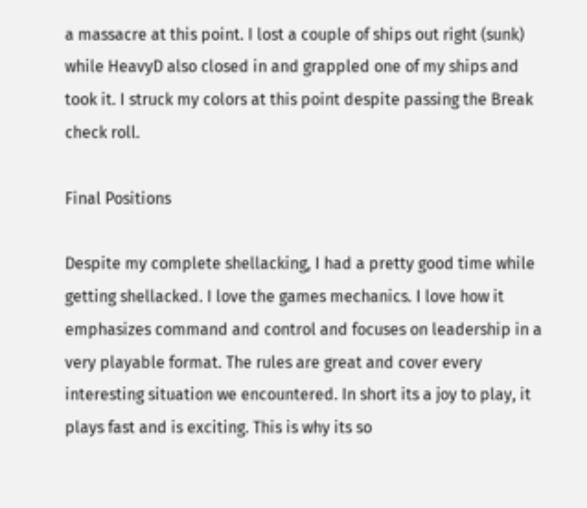a massacre at this point. I lost a couple of ships out right (sunk) while HeavyD also closed in and grappled one of my ships and took it. I struck my colors at this point despite passing the Break check roll.

Final Positions

Despite my complete shellacking, I had a pretty good time while getting shellacked. I love the games mechanics. I love how it emphasizes command and control and focuses on leadership in a very playable format. The rules are great and cover every interesting situation we encountered. In short its a joy to play, it plays fast and is exciting. This is why its so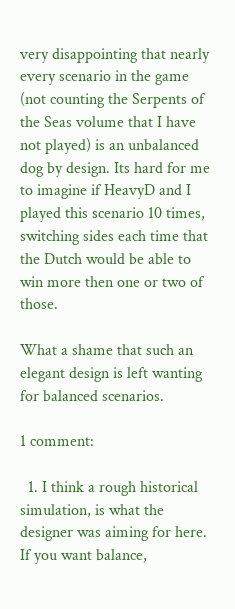very disappointing that nearly every scenario in the game (not counting the Serpents of the Seas volume that I have not played) is an unbalanced dog by design. Its hard for me to imagine if HeavyD and I played this scenario 10 times, switching sides each time that the Dutch would be able to win more then one or two of those.

What a shame that such an elegant design is left wanting for balanced scenarios.

1 comment:

  1. I think a rough historical simulation, is what the designer was aiming for here. If you want balance,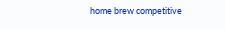home brew competitive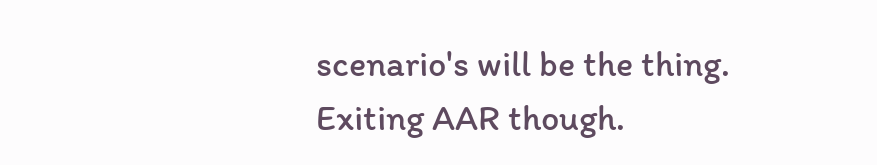scenario's will be the thing. Exiting AAR though.